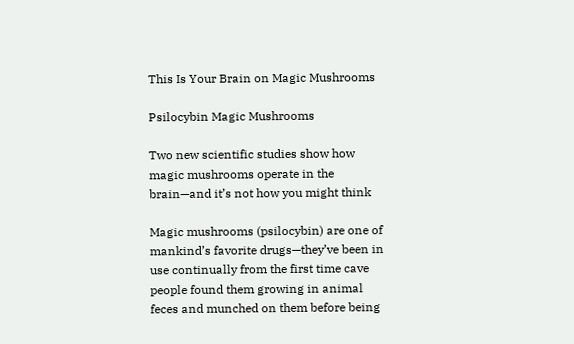This Is Your Brain on Magic Mushrooms

Psilocybin Magic Mushrooms

Two new scientific studies show how magic mushrooms operate in the brain—and it’s not how you might think

Magic mushrooms (psilocybin) are one of mankind’s favorite drugs—they’ve been in use continually from the first time cave people found them growing in animal feces and munched on them before being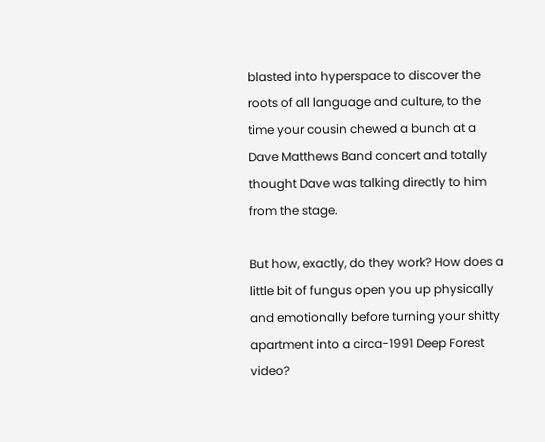blasted into hyperspace to discover the roots of all language and culture, to the time your cousin chewed a bunch at a Dave Matthews Band concert and totally thought Dave was talking directly to him from the stage.

But how, exactly, do they work? How does a little bit of fungus open you up physically and emotionally before turning your shitty apartment into a circa-1991 Deep Forest video?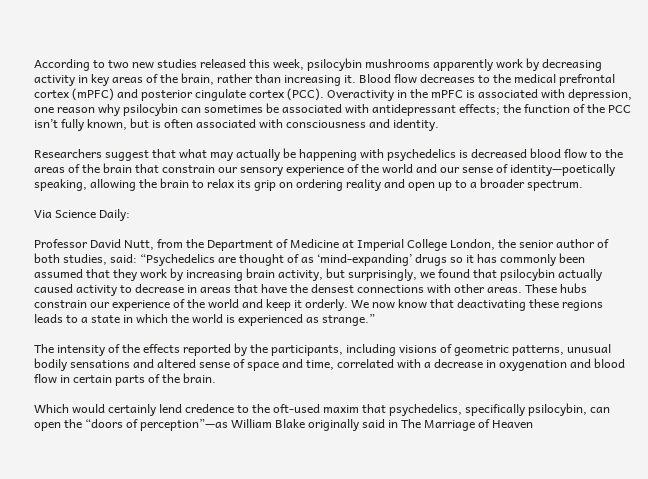According to two new studies released this week, psilocybin mushrooms apparently work by decreasing activity in key areas of the brain, rather than increasing it. Blood flow decreases to the medical prefrontal cortex (mPFC) and posterior cingulate cortex (PCC). Overactivity in the mPFC is associated with depression, one reason why psilocybin can sometimes be associated with antidepressant effects; the function of the PCC isn’t fully known, but is often associated with consciousness and identity.

Researchers suggest that what may actually be happening with psychedelics is decreased blood flow to the areas of the brain that constrain our sensory experience of the world and our sense of identity—poetically speaking, allowing the brain to relax its grip on ordering reality and open up to a broader spectrum.

Via Science Daily:

Professor David Nutt, from the Department of Medicine at Imperial College London, the senior author of both studies, said: “Psychedelics are thought of as ‘mind-expanding’ drugs so it has commonly been assumed that they work by increasing brain activity, but surprisingly, we found that psilocybin actually caused activity to decrease in areas that have the densest connections with other areas. These hubs constrain our experience of the world and keep it orderly. We now know that deactivating these regions leads to a state in which the world is experienced as strange.”

The intensity of the effects reported by the participants, including visions of geometric patterns, unusual bodily sensations and altered sense of space and time, correlated with a decrease in oxygenation and blood flow in certain parts of the brain.

Which would certainly lend credence to the oft-used maxim that psychedelics, specifically psilocybin, can open the “doors of perception”—as William Blake originally said in The Marriage of Heaven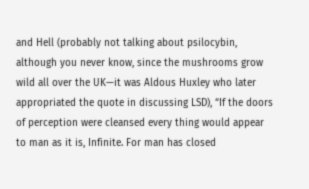and Hell (probably not talking about psilocybin, although you never know, since the mushrooms grow wild all over the UK—it was Aldous Huxley who later appropriated the quote in discussing LSD), “If the doors of perception were cleansed every thing would appear to man as it is, Infinite. For man has closed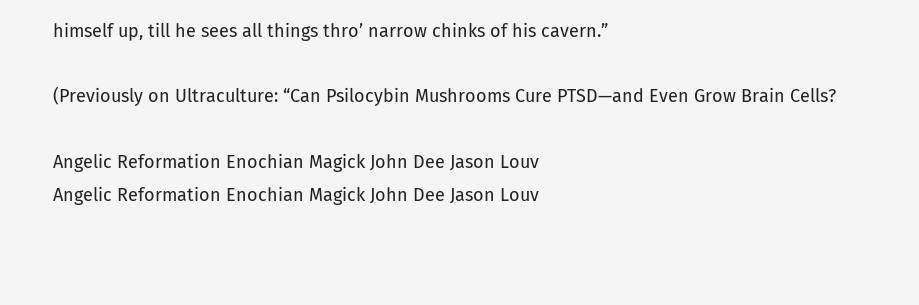himself up, till he sees all things thro’ narrow chinks of his cavern.”

(Previously on Ultraculture: “Can Psilocybin Mushrooms Cure PTSD—and Even Grow Brain Cells?

Angelic Reformation Enochian Magick John Dee Jason Louv
Angelic Reformation Enochian Magick John Dee Jason Louv